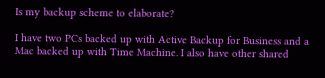Is my backup scheme to elaborate?

I have two PCs backed up with Active Backup for Business and a Mac backed up with Time Machine. I also have other shared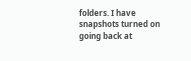folders. I have snapshots turned on going back at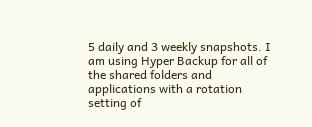5 daily and 3 weekly snapshots. I am using Hyper Backup for all of the shared folders and applications with a rotation setting of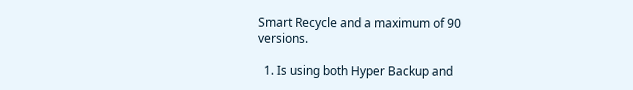Smart Recycle and a maximum of 90 versions.

  1. Is using both Hyper Backup and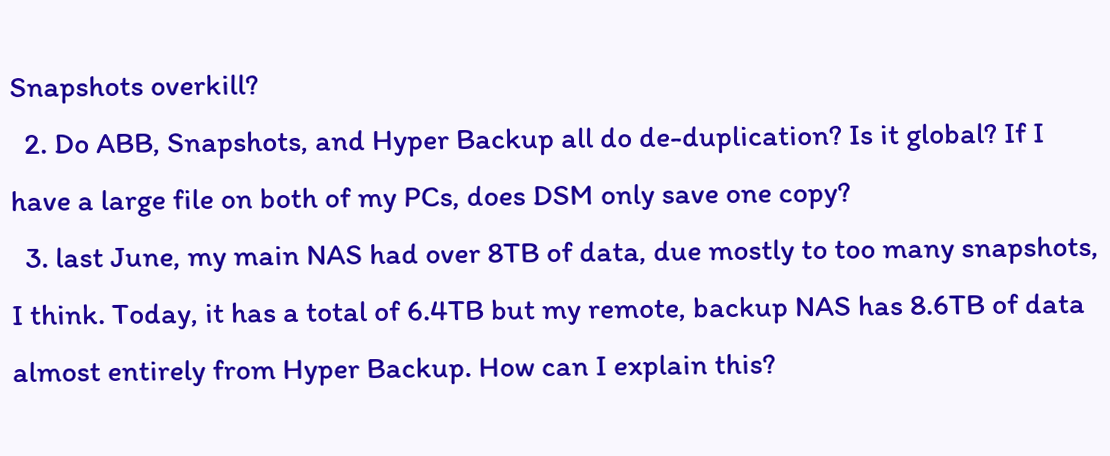Snapshots overkill?
  2. Do ABB, Snapshots, and Hyper Backup all do de-duplication? Is it global? If I have a large file on both of my PCs, does DSM only save one copy?
  3. last June, my main NAS had over 8TB of data, due mostly to too many snapshots, I think. Today, it has a total of 6.4TB but my remote, backup NAS has 8.6TB of data almost entirely from Hyper Backup. How can I explain this?